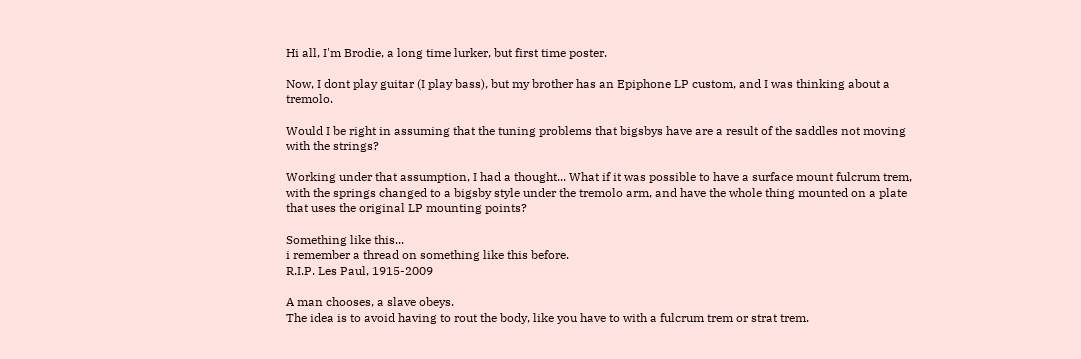Hi all, I'm Brodie, a long time lurker, but first time poster.

Now, I dont play guitar (I play bass), but my brother has an Epiphone LP custom, and I was thinking about a tremolo.

Would I be right in assuming that the tuning problems that bigsbys have are a result of the saddles not moving with the strings?

Working under that assumption, I had a thought... What if it was possible to have a surface mount fulcrum trem, with the springs changed to a bigsby style under the tremolo arm, and have the whole thing mounted on a plate that uses the original LP mounting points?

Something like this...
i remember a thread on something like this before.
R.I.P. Les Paul, 1915-2009

A man chooses, a slave obeys.
The idea is to avoid having to rout the body, like you have to with a fulcrum trem or strat trem.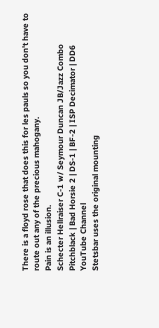There is a floyd rose that does this for les pauls so you don't have to route out any of the precious mahogany.
Pain is an illusion.
Schecter Hellraiser C-1 w/ Seymour Duncan JB/Jazz Combo
Pitchblack | Bad Horsie 2 | DS-1 | BF-2 | ISP Decimator | DD6
YouTube Channel
Stetsbar uses the original mounting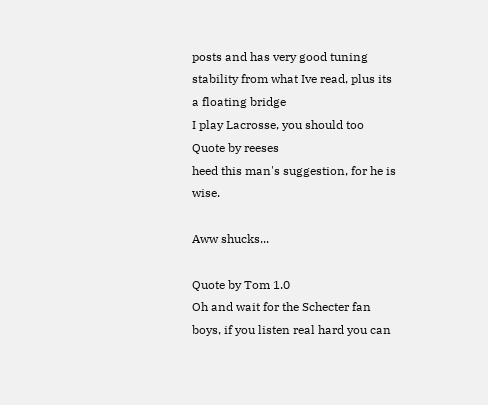posts and has very good tuning stability from what Ive read, plus its a floating bridge
I play Lacrosse, you should too
Quote by reeses
heed this man's suggestion, for he is wise.

Aww shucks...

Quote by Tom 1.0
Oh and wait for the Schecter fan boys, if you listen real hard you can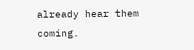already hear them coming.